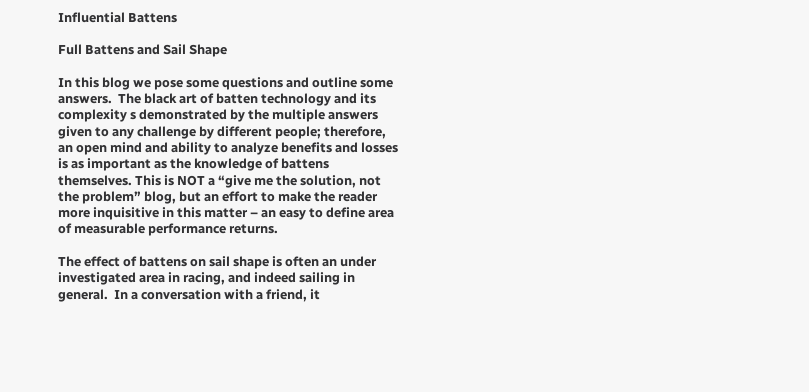Influential Battens

Full Battens and Sail Shape

In this blog we pose some questions and outline some answers.  The black art of batten technology and its complexity s demonstrated by the multiple answers given to any challenge by different people; therefore, an open mind and ability to analyze benefits and losses is as important as the knowledge of battens themselves. This is NOT a “give me the solution, not the problem” blog, but an effort to make the reader more inquisitive in this matter – an easy to define area of measurable performance returns.

The effect of battens on sail shape is often an under investigated area in racing, and indeed sailing in general.  In a conversation with a friend, it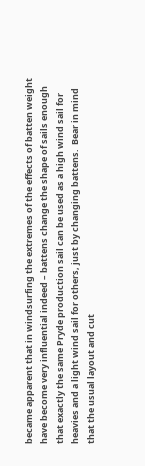became apparent that in windsurfing the extremes of the effects of batten weight have become very influential indeed – battens change the shape of sails enough that exactly the same Pryde production sail can be used as a high wind sail for heavies and a light wind sail for others, just by changing battens.  Bear in mind that the usual layout and cut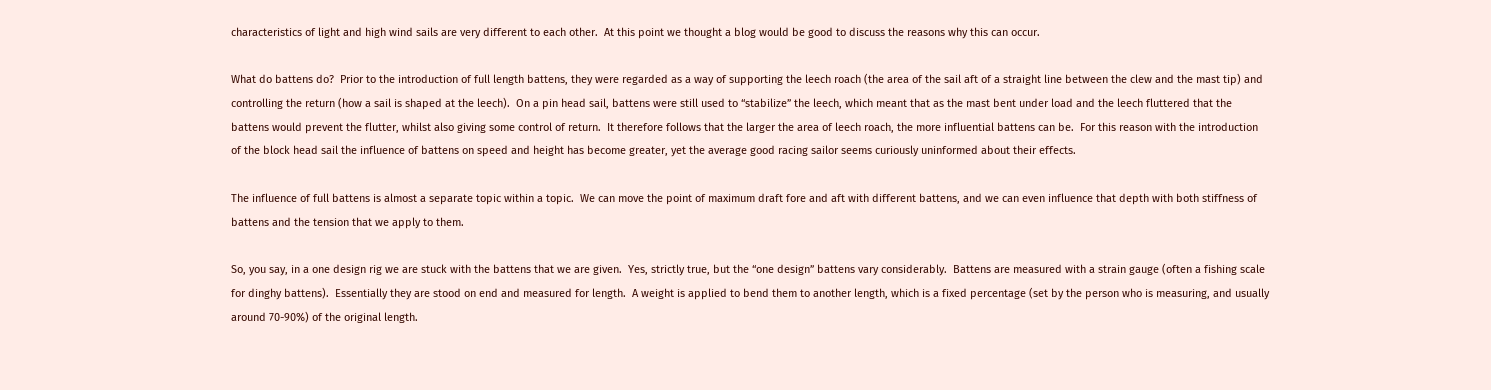characteristics of light and high wind sails are very different to each other.  At this point we thought a blog would be good to discuss the reasons why this can occur.

What do battens do?  Prior to the introduction of full length battens, they were regarded as a way of supporting the leech roach (the area of the sail aft of a straight line between the clew and the mast tip) and controlling the return (how a sail is shaped at the leech).  On a pin head sail, battens were still used to “stabilize” the leech, which meant that as the mast bent under load and the leech fluttered that the battens would prevent the flutter, whilst also giving some control of return.  It therefore follows that the larger the area of leech roach, the more influential battens can be.  For this reason with the introduction of the block head sail the influence of battens on speed and height has become greater, yet the average good racing sailor seems curiously uninformed about their effects.

The influence of full battens is almost a separate topic within a topic.  We can move the point of maximum draft fore and aft with different battens, and we can even influence that depth with both stiffness of battens and the tension that we apply to them.

So, you say, in a one design rig we are stuck with the battens that we are given.  Yes, strictly true, but the “one design” battens vary considerably.  Battens are measured with a strain gauge (often a fishing scale for dinghy battens).  Essentially they are stood on end and measured for length.  A weight is applied to bend them to another length, which is a fixed percentage (set by the person who is measuring, and usually around 70-90%) of the original length.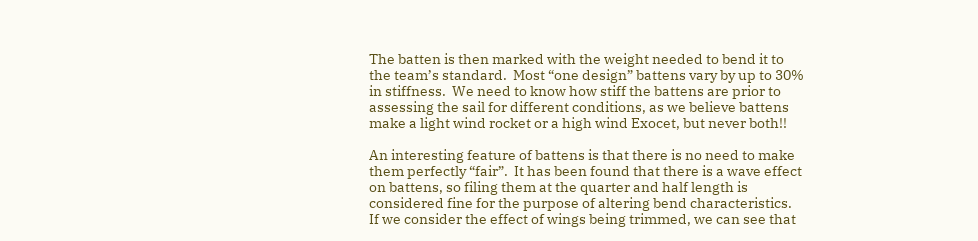The batten is then marked with the weight needed to bend it to the team’s standard.  Most “one design” battens vary by up to 30% in stiffness.  We need to know how stiff the battens are prior to assessing the sail for different conditions, as we believe battens  make a light wind rocket or a high wind Exocet, but never both!!

An interesting feature of battens is that there is no need to make them perfectly “fair”.  It has been found that there is a wave effect on battens, so filing them at the quarter and half length is considered fine for the purpose of altering bend characteristics.  If we consider the effect of wings being trimmed, we can see that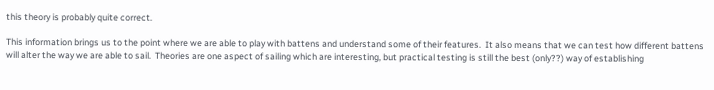this theory is probably quite correct.

This information brings us to the point where we are able to play with battens and understand some of their features.  It also means that we can test how different battens will alter the way we are able to sail.  Theories are one aspect of sailing which are interesting, but practical testing is still the best (only??) way of establishing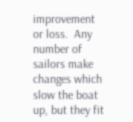improvement or loss.  Any number of sailors make changes which slow the boat up, but they fit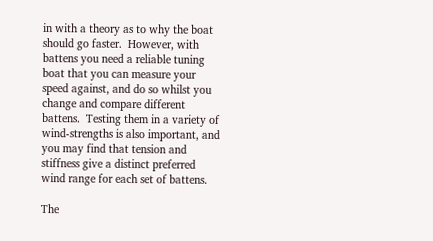in with a theory as to why the boat should go faster.  However, with battens you need a reliable tuning boat that you can measure your speed against, and do so whilst you change and compare different battens.  Testing them in a variety of wind-strengths is also important, and you may find that tension and stiffness give a distinct preferred wind range for each set of battens.

The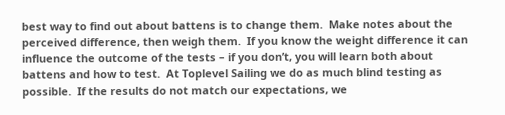best way to find out about battens is to change them.  Make notes about the perceived difference, then weigh them.  If you know the weight difference it can influence the outcome of the tests – if you don’t, you will learn both about battens and how to test.  At Toplevel Sailing we do as much blind testing as possible.  If the results do not match our expectations, we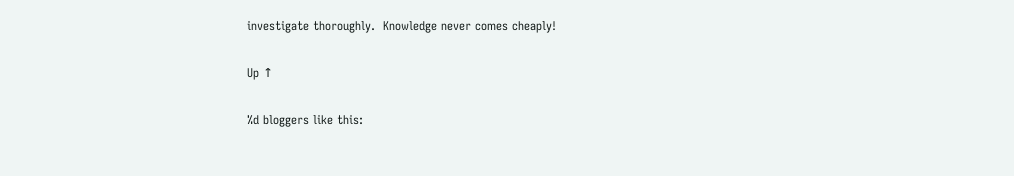investigate thoroughly.  Knowledge never comes cheaply!

Up ↑

%d bloggers like this: